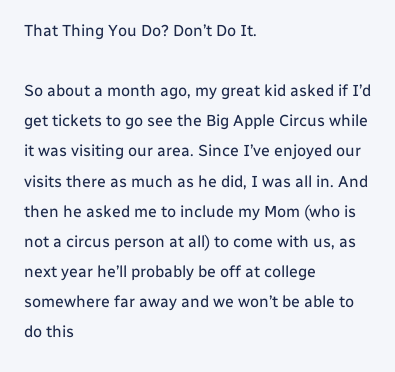That Thing You Do? Don’t Do It.

So about a month ago, my great kid asked if I’d get tickets to go see the Big Apple Circus while it was visiting our area. Since I’ve enjoyed our visits there as much as he did, I was all in. And then he asked me to include my Mom (who is not a circus person at all) to come with us, as next year he’ll probably be off at college somewhere far away and we won’t be able to do this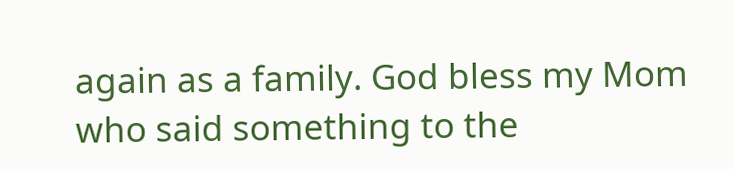again as a family. God bless my Mom who said something to the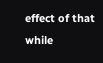effect of that while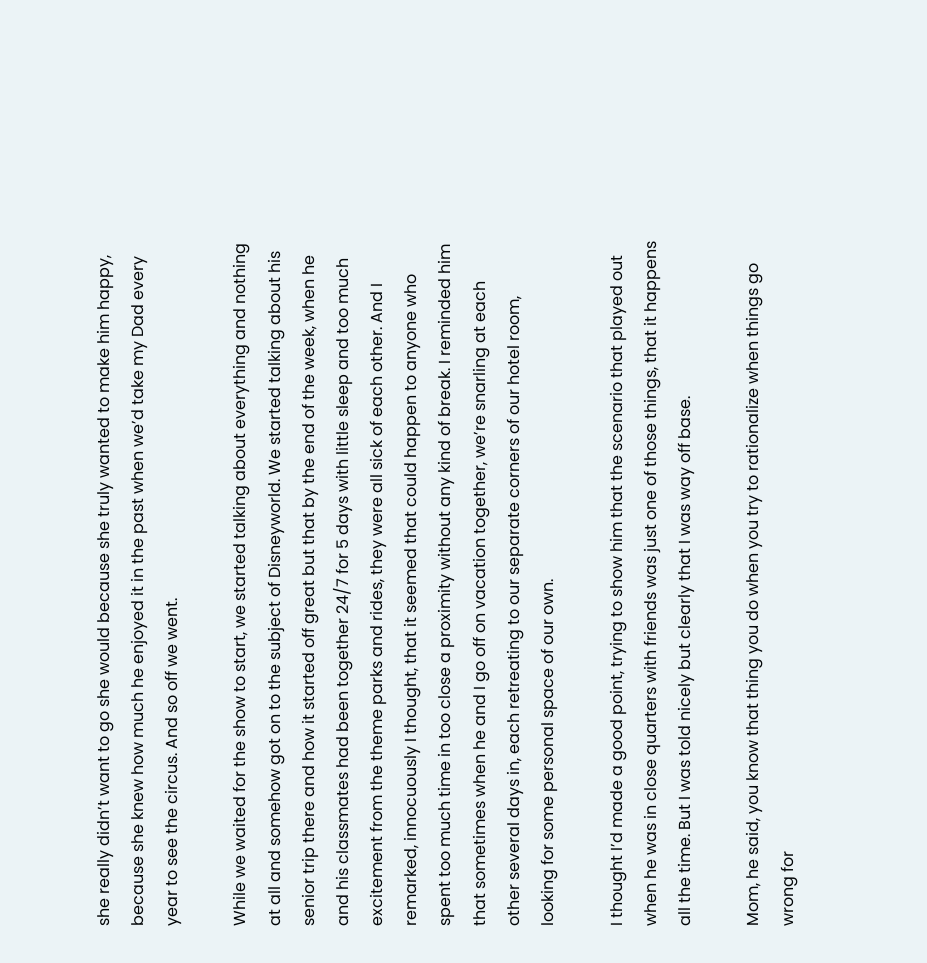she really didn’t want to go she would because she truly wanted to make him happy, because she knew how much he enjoyed it in the past when we’d take my Dad every year to see the circus. And so off we went.

While we waited for the show to start, we started talking about everything and nothing at all and somehow got on to the subject of Disneyworld. We started talking about his senior trip there and how it started off great but that by the end of the week, when he and his classmates had been together 24/7 for 5 days with little sleep and too much excitement from the theme parks and rides, they were all sick of each other. And I remarked, innocuously I thought, that it seemed that could happen to anyone who spent too much time in too close a proximity without any kind of break. I reminded him that sometimes when he and I go off on vacation together, we’re snarling at each other several days in, each retreating to our separate corners of our hotel room, looking for some personal space of our own.

I thought I’d made a good point, trying to show him that the scenario that played out when he was in close quarters with friends was just one of those things, that it happens all the time. But I was told nicely but clearly that I was way off base.

Mom, he said, you know that thing you do when you try to rationalize when things go wrong for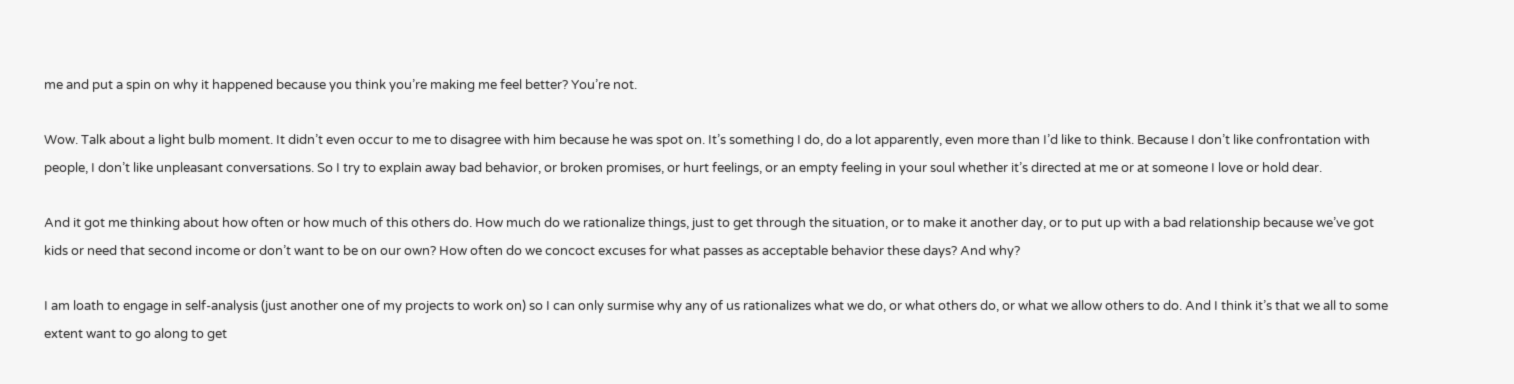me and put a spin on why it happened because you think you’re making me feel better? You’re not.

Wow. Talk about a light bulb moment. It didn’t even occur to me to disagree with him because he was spot on. It’s something I do, do a lot apparently, even more than I’d like to think. Because I don’t like confrontation with people, I don’t like unpleasant conversations. So I try to explain away bad behavior, or broken promises, or hurt feelings, or an empty feeling in your soul whether it’s directed at me or at someone I love or hold dear.

And it got me thinking about how often or how much of this others do. How much do we rationalize things, just to get through the situation, or to make it another day, or to put up with a bad relationship because we’ve got kids or need that second income or don’t want to be on our own? How often do we concoct excuses for what passes as acceptable behavior these days? And why?

I am loath to engage in self-analysis (just another one of my projects to work on) so I can only surmise why any of us rationalizes what we do, or what others do, or what we allow others to do. And I think it’s that we all to some extent want to go along to get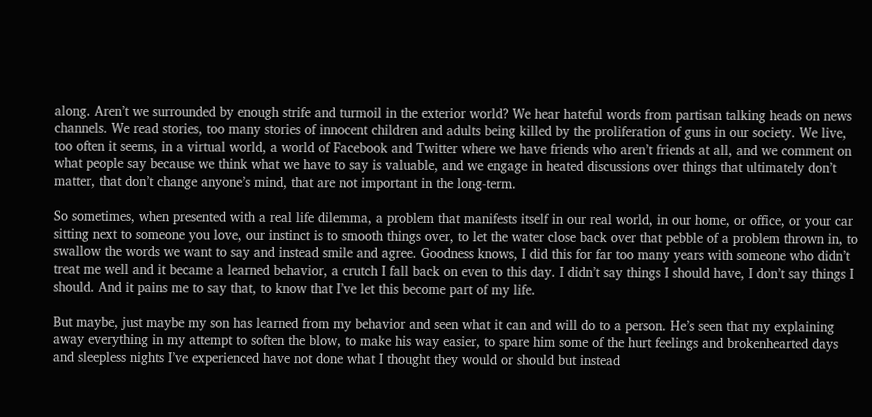along. Aren’t we surrounded by enough strife and turmoil in the exterior world? We hear hateful words from partisan talking heads on news channels. We read stories, too many stories of innocent children and adults being killed by the proliferation of guns in our society. We live, too often it seems, in a virtual world, a world of Facebook and Twitter where we have friends who aren’t friends at all, and we comment on what people say because we think what we have to say is valuable, and we engage in heated discussions over things that ultimately don’t matter, that don’t change anyone’s mind, that are not important in the long-term.

So sometimes, when presented with a real life dilemma, a problem that manifests itself in our real world, in our home, or office, or your car sitting next to someone you love, our instinct is to smooth things over, to let the water close back over that pebble of a problem thrown in, to swallow the words we want to say and instead smile and agree. Goodness knows, I did this for far too many years with someone who didn’t treat me well and it became a learned behavior, a crutch I fall back on even to this day. I didn’t say things I should have, I don’t say things I should. And it pains me to say that, to know that I’ve let this become part of my life.

But maybe, just maybe my son has learned from my behavior and seen what it can and will do to a person. He’s seen that my explaining away everything in my attempt to soften the blow, to make his way easier, to spare him some of the hurt feelings and brokenhearted days and sleepless nights I’ve experienced have not done what I thought they would or should but instead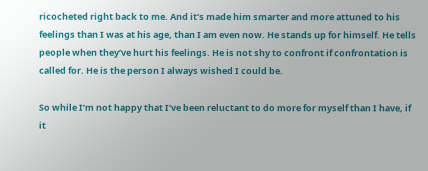ricocheted right back to me. And it’s made him smarter and more attuned to his feelings than I was at his age, than I am even now. He stands up for himself. He tells people when they’ve hurt his feelings. He is not shy to confront if confrontation is called for. He is the person I always wished I could be.

So while I’m not happy that I’ve been reluctant to do more for myself than I have, if it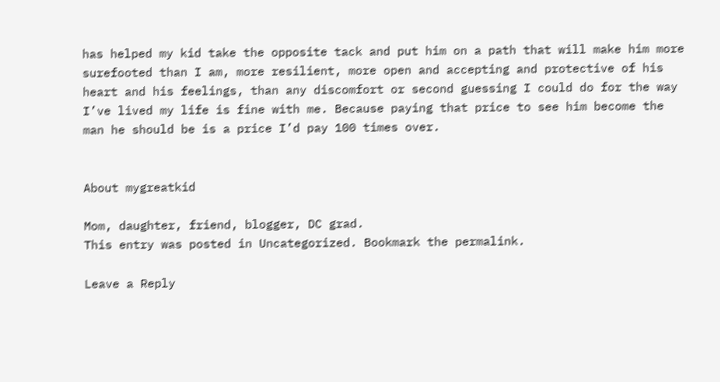has helped my kid take the opposite tack and put him on a path that will make him more surefooted than I am, more resilient, more open and accepting and protective of his heart and his feelings, than any discomfort or second guessing I could do for the way I’ve lived my life is fine with me. Because paying that price to see him become the man he should be is a price I’d pay 100 times over.


About mygreatkid

Mom, daughter, friend, blogger, DC grad.
This entry was posted in Uncategorized. Bookmark the permalink.

Leave a Reply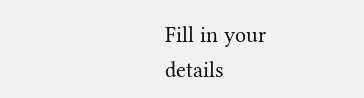Fill in your details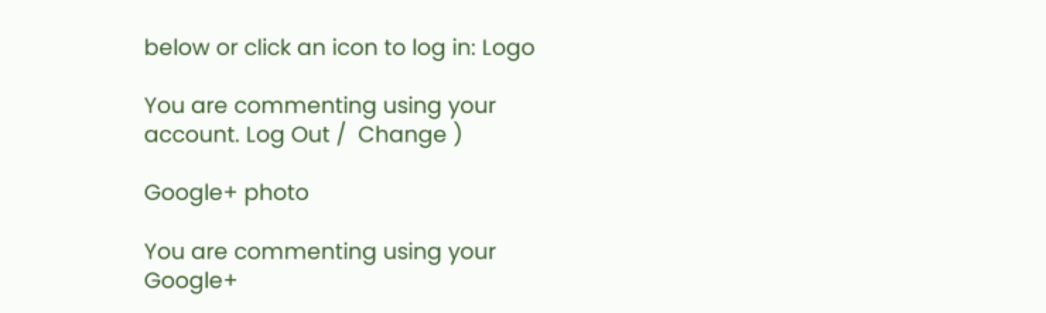below or click an icon to log in: Logo

You are commenting using your account. Log Out /  Change )

Google+ photo

You are commenting using your Google+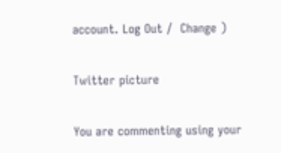account. Log Out /  Change )

Twitter picture

You are commenting using your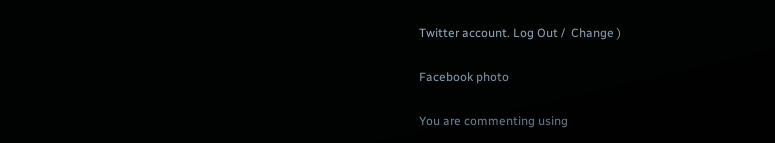Twitter account. Log Out /  Change )

Facebook photo

You are commenting using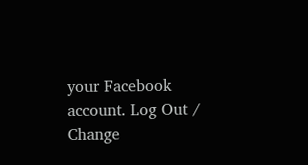your Facebook account. Log Out /  Change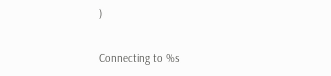)


Connecting to %s